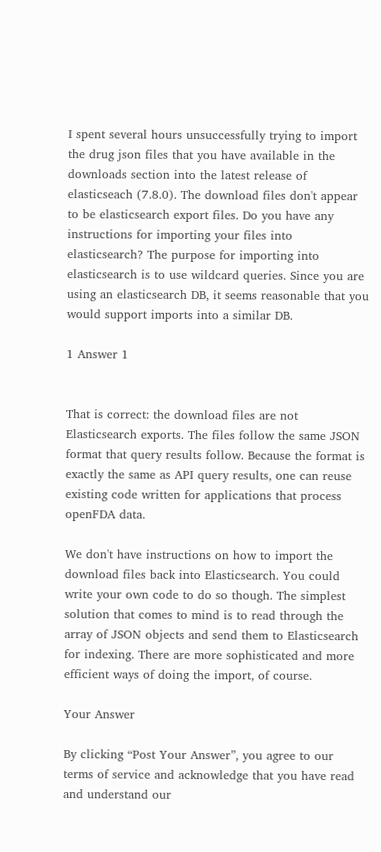I spent several hours unsuccessfully trying to import the drug json files that you have available in the downloads section into the latest release of elasticseach (7.8.0). The download files don't appear to be elasticsearch export files. Do you have any instructions for importing your files into elasticsearch? The purpose for importing into elasticsearch is to use wildcard queries. Since you are using an elasticsearch DB, it seems reasonable that you would support imports into a similar DB.

1 Answer 1


That is correct: the download files are not Elasticsearch exports. The files follow the same JSON format that query results follow. Because the format is exactly the same as API query results, one can reuse existing code written for applications that process openFDA data.

We don't have instructions on how to import the download files back into Elasticsearch. You could write your own code to do so though. The simplest solution that comes to mind is to read through the array of JSON objects and send them to Elasticsearch for indexing. There are more sophisticated and more efficient ways of doing the import, of course.

Your Answer

By clicking “Post Your Answer”, you agree to our terms of service and acknowledge that you have read and understand our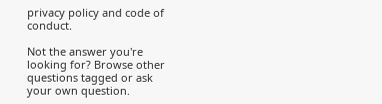privacy policy and code of conduct.

Not the answer you're looking for? Browse other questions tagged or ask your own question.